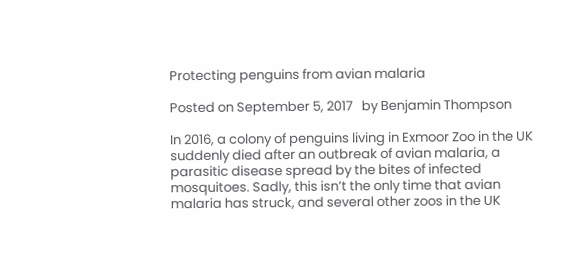Protecting penguins from avian malaria

Posted on September 5, 2017   by Benjamin Thompson

In 2016, a colony of penguins living in Exmoor Zoo in the UK suddenly died after an outbreak of avian malaria, a parasitic disease spread by the bites of infected mosquitoes. Sadly, this isn’t the only time that avian malaria has struck, and several other zoos in the UK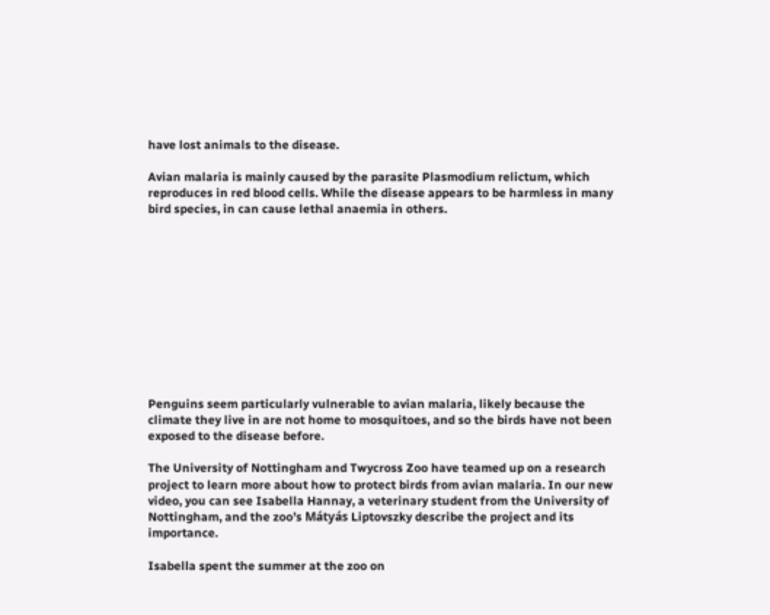have lost animals to the disease.

Avian malaria is mainly caused by the parasite Plasmodium relictum, which reproduces in red blood cells. While the disease appears to be harmless in many bird species, in can cause lethal anaemia in others.











Penguins seem particularly vulnerable to avian malaria, likely because the climate they live in are not home to mosquitoes, and so the birds have not been exposed to the disease before.

The University of Nottingham and Twycross Zoo have teamed up on a research project to learn more about how to protect birds from avian malaria. In our new video, you can see Isabella Hannay, a veterinary student from the University of Nottingham, and the zoo’s Mátyás Liptovszky describe the project and its importance.

Isabella spent the summer at the zoo on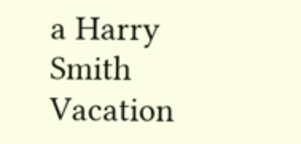a Harry Smith Vacation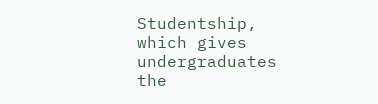Studentship, which gives undergraduates the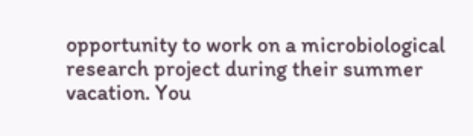opportunity to work on a microbiological research project during their summer vacation. You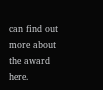can find out more about the award here.